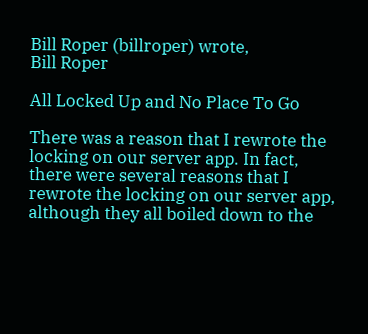Bill Roper (billroper) wrote,
Bill Roper

All Locked Up and No Place To Go

There was a reason that I rewrote the locking on our server app. In fact, there were several reasons that I rewrote the locking on our server app, although they all boiled down to the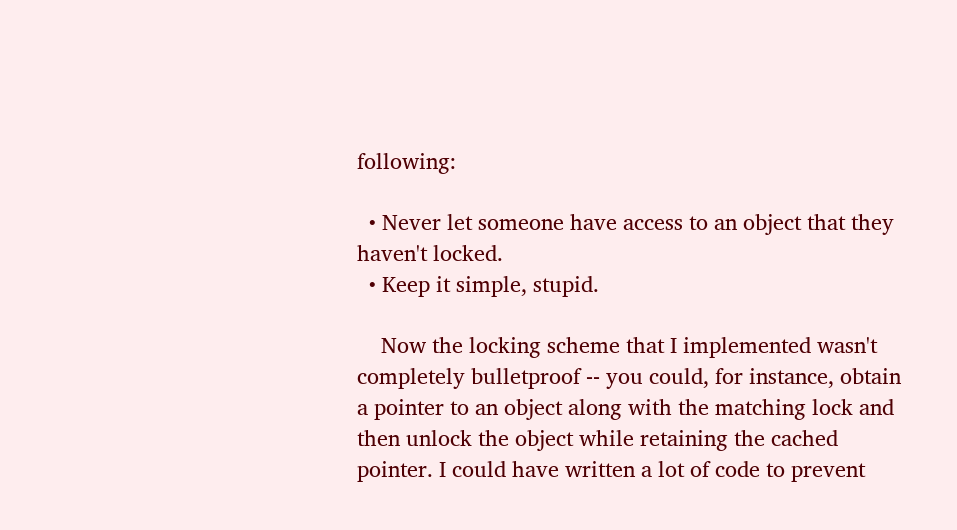following:

  • Never let someone have access to an object that they haven't locked.
  • Keep it simple, stupid.

    Now the locking scheme that I implemented wasn't completely bulletproof -- you could, for instance, obtain a pointer to an object along with the matching lock and then unlock the object while retaining the cached pointer. I could have written a lot of code to prevent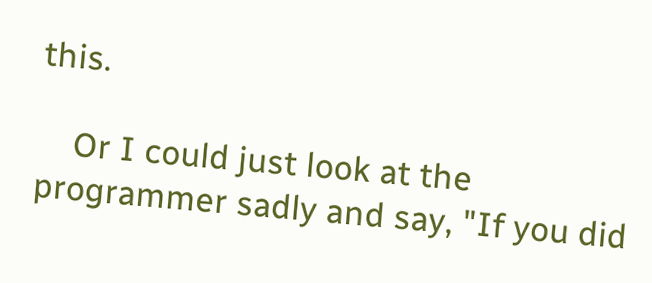this.

    Or I could just look at the programmer sadly and say, "If you did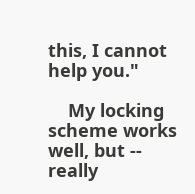this, I cannot help you."

    My locking scheme works well, but -- really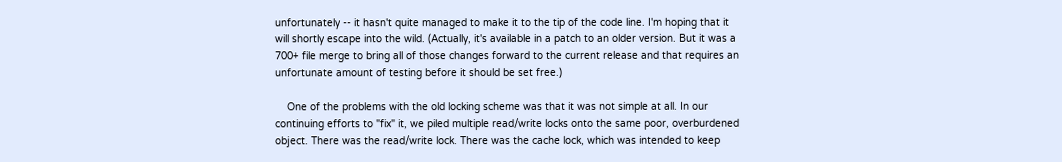unfortunately -- it hasn't quite managed to make it to the tip of the code line. I'm hoping that it will shortly escape into the wild. (Actually, it's available in a patch to an older version. But it was a 700+ file merge to bring all of those changes forward to the current release and that requires an unfortunate amount of testing before it should be set free.)

    One of the problems with the old locking scheme was that it was not simple at all. In our continuing efforts to "fix" it, we piled multiple read/write locks onto the same poor, overburdened object. There was the read/write lock. There was the cache lock, which was intended to keep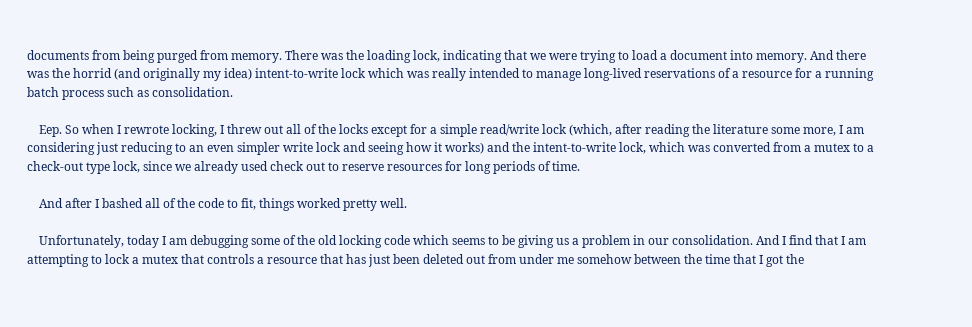documents from being purged from memory. There was the loading lock, indicating that we were trying to load a document into memory. And there was the horrid (and originally my idea) intent-to-write lock which was really intended to manage long-lived reservations of a resource for a running batch process such as consolidation.

    Eep. So when I rewrote locking, I threw out all of the locks except for a simple read/write lock (which, after reading the literature some more, I am considering just reducing to an even simpler write lock and seeing how it works) and the intent-to-write lock, which was converted from a mutex to a check-out type lock, since we already used check out to reserve resources for long periods of time.

    And after I bashed all of the code to fit, things worked pretty well.

    Unfortunately, today I am debugging some of the old locking code which seems to be giving us a problem in our consolidation. And I find that I am attempting to lock a mutex that controls a resource that has just been deleted out from under me somehow between the time that I got the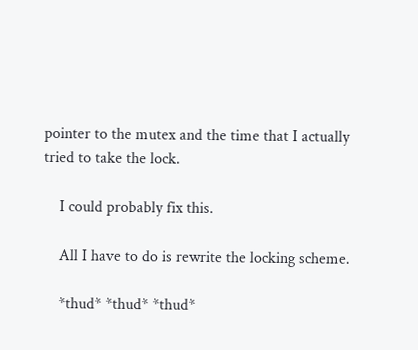pointer to the mutex and the time that I actually tried to take the lock.

    I could probably fix this.

    All I have to do is rewrite the locking scheme.

    *thud* *thud* *thud*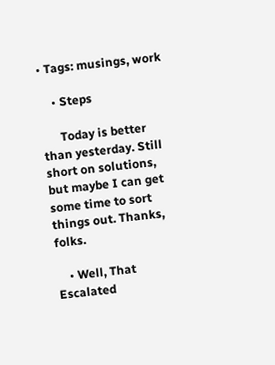• Tags: musings, work

    • Steps

      Today is better than yesterday. Still short on solutions, but maybe I can get some time to sort things out. Thanks, folks.

    • Well, That Escalated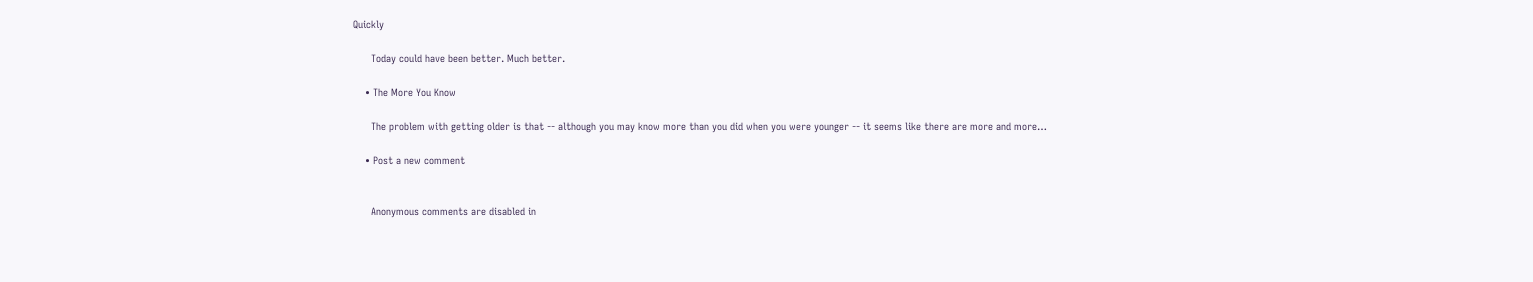Quickly

      Today could have been better. Much better.

    • The More You Know

      The problem with getting older is that -- although you may know more than you did when you were younger -- it seems like there are more and more…

    • Post a new comment


      Anonymous comments are disabled in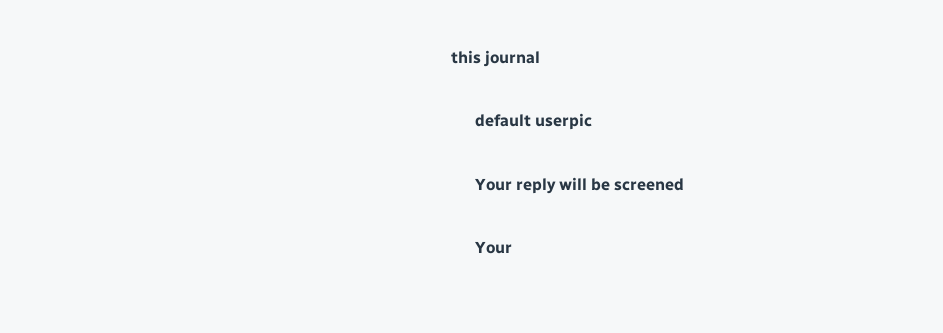this journal

      default userpic

      Your reply will be screened

      Your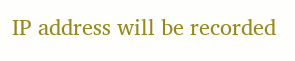IP address will be recorded